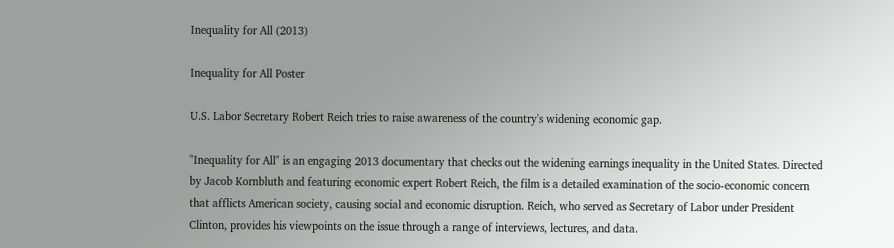Inequality for All (2013)

Inequality for All Poster

U.S. Labor Secretary Robert Reich tries to raise awareness of the country's widening economic gap.

"Inequality for All" is an engaging 2013 documentary that checks out the widening earnings inequality in the United States. Directed by Jacob Kornbluth and featuring economic expert Robert Reich, the film is a detailed examination of the socio-economic concern that afflicts American society, causing social and economic disruption. Reich, who served as Secretary of Labor under President Clinton, provides his viewpoints on the issue through a range of interviews, lectures, and data.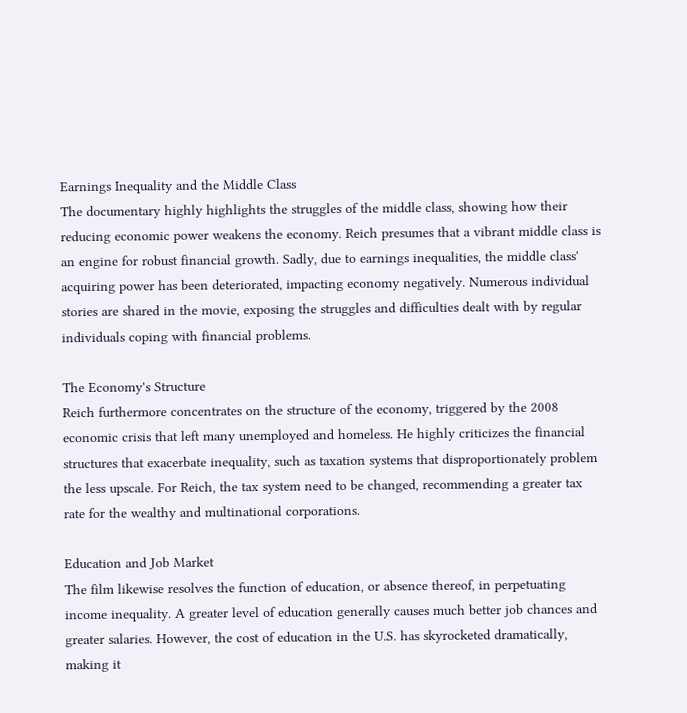Earnings Inequality and the Middle Class
The documentary highly highlights the struggles of the middle class, showing how their reducing economic power weakens the economy. Reich presumes that a vibrant middle class is an engine for robust financial growth. Sadly, due to earnings inequalities, the middle class' acquiring power has been deteriorated, impacting economy negatively. Numerous individual stories are shared in the movie, exposing the struggles and difficulties dealt with by regular individuals coping with financial problems.

The Economy's Structure
Reich furthermore concentrates on the structure of the economy, triggered by the 2008 economic crisis that left many unemployed and homeless. He highly criticizes the financial structures that exacerbate inequality, such as taxation systems that disproportionately problem the less upscale. For Reich, the tax system need to be changed, recommending a greater tax rate for the wealthy and multinational corporations.

Education and Job Market
The film likewise resolves the function of education, or absence thereof, in perpetuating income inequality. A greater level of education generally causes much better job chances and greater salaries. However, the cost of education in the U.S. has skyrocketed dramatically, making it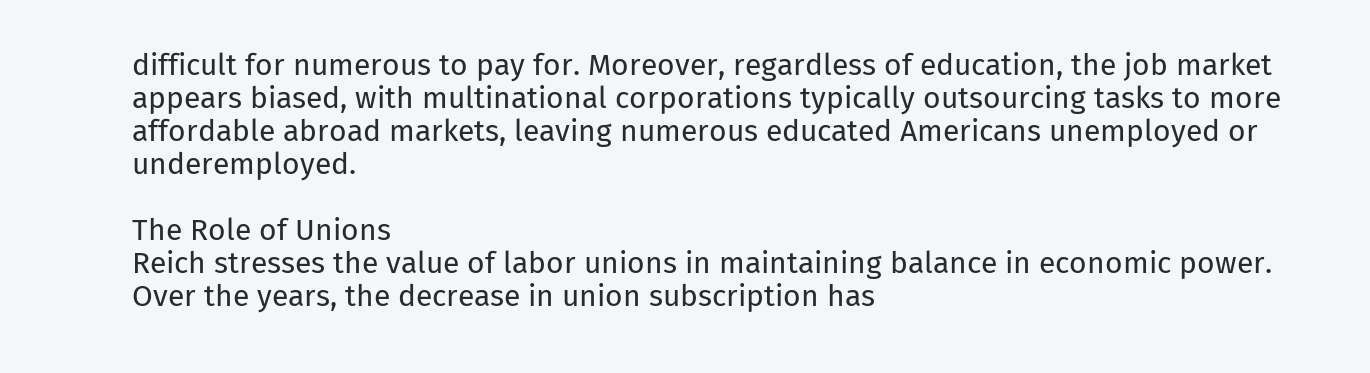difficult for numerous to pay for. Moreover, regardless of education, the job market appears biased, with multinational corporations typically outsourcing tasks to more affordable abroad markets, leaving numerous educated Americans unemployed or underemployed.

The Role of Unions
Reich stresses the value of labor unions in maintaining balance in economic power. Over the years, the decrease in union subscription has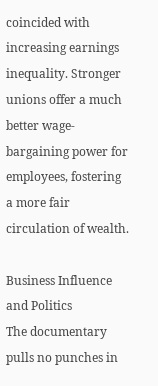coincided with increasing earnings inequality. Stronger unions offer a much better wage-bargaining power for employees, fostering a more fair circulation of wealth.

Business Influence and Politics
The documentary pulls no punches in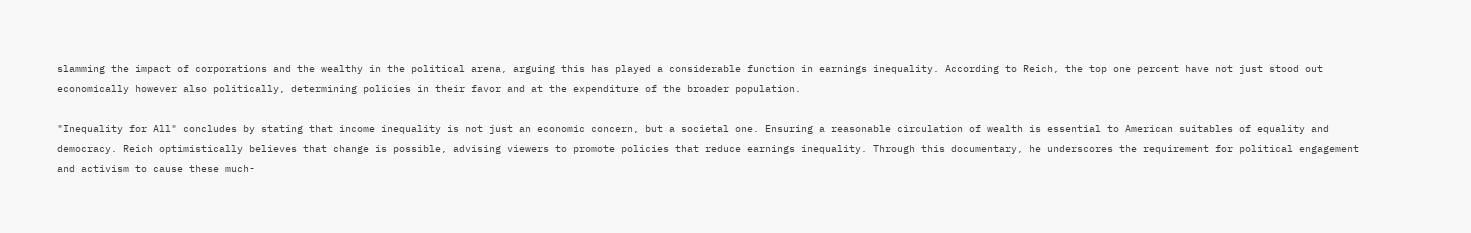slamming the impact of corporations and the wealthy in the political arena, arguing this has played a considerable function in earnings inequality. According to Reich, the top one percent have not just stood out economically however also politically, determining policies in their favor and at the expenditure of the broader population.

"Inequality for All" concludes by stating that income inequality is not just an economic concern, but a societal one. Ensuring a reasonable circulation of wealth is essential to American suitables of equality and democracy. Reich optimistically believes that change is possible, advising viewers to promote policies that reduce earnings inequality. Through this documentary, he underscores the requirement for political engagement and activism to cause these much-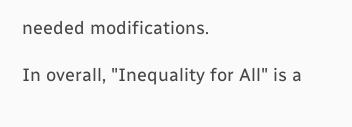needed modifications.

In overall, "Inequality for All" is a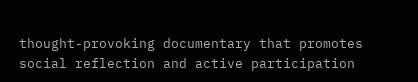thought-provoking documentary that promotes social reflection and active participation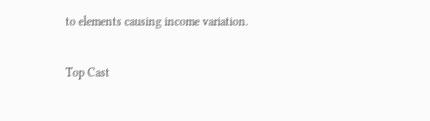to elements causing income variation.

Top Cast